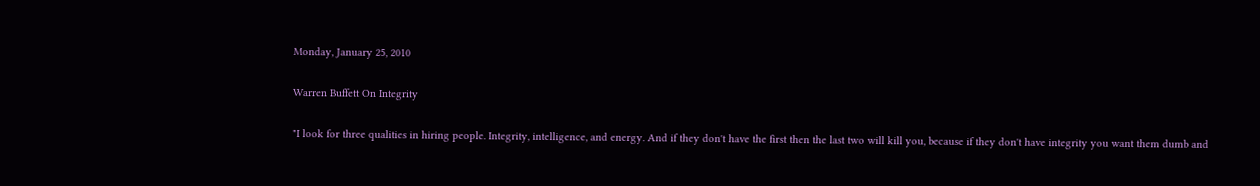Monday, January 25, 2010

Warren Buffett On Integrity

"I look for three qualities in hiring people. Integrity, intelligence, and energy. And if they don't have the first then the last two will kill you, because if they don't have integrity you want them dumb and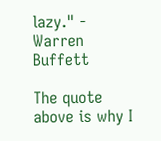lazy." - Warren Buffett

The quote above is why I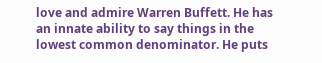love and admire Warren Buffett. He has an innate ability to say things in the lowest common denominator. He puts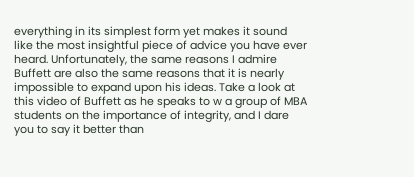everything in its simplest form yet makes it sound like the most insightful piece of advice you have ever heard. Unfortunately, the same reasons I admire Buffett are also the same reasons that it is nearly impossible to expand upon his ideas. Take a look at this video of Buffett as he speaks to w a group of MBA students on the importance of integrity, and I dare you to say it better than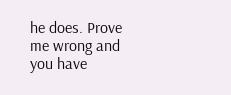he does. Prove me wrong and you have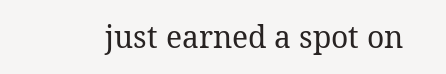just earned a spot on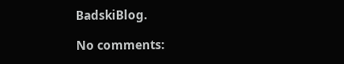BadskiBlog.

No comments: